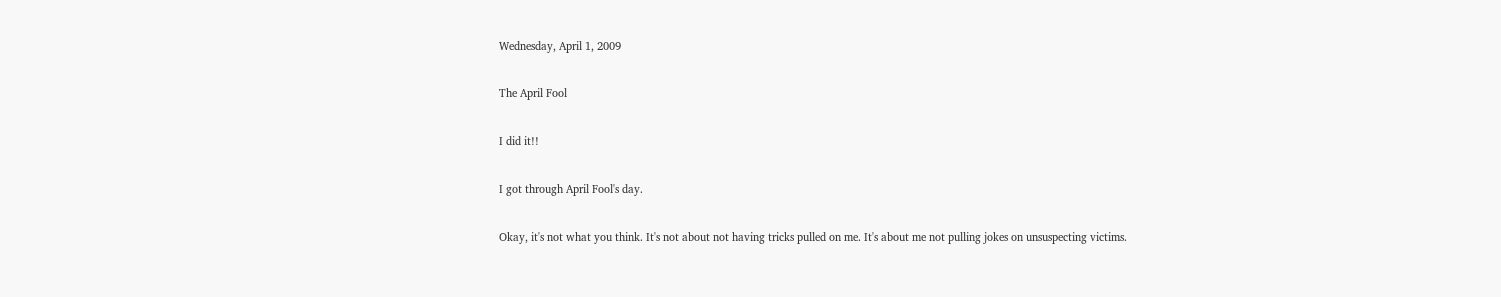Wednesday, April 1, 2009

The April Fool

I did it!!

I got through April Fool's day.

Okay, it's not what you think. It's not about not having tricks pulled on me. It's about me not pulling jokes on unsuspecting victims.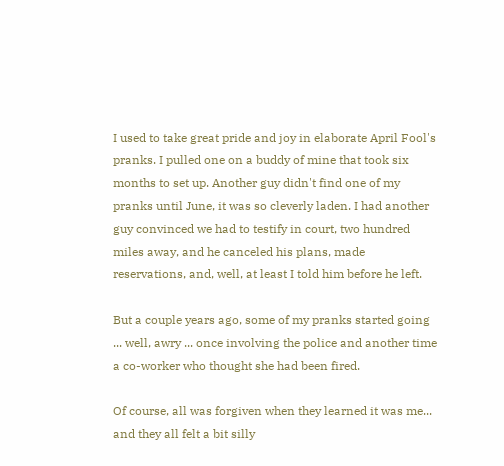I used to take great pride and joy in elaborate April Fool's pranks. I pulled one on a buddy of mine that took six months to set up. Another guy didn't find one of my pranks until June, it was so cleverly laden. I had another guy convinced we had to testify in court, two hundred miles away, and he canceled his plans, made reservations, and, well, at least I told him before he left.

But a couple years ago, some of my pranks started going ... well, awry ... once involving the police and another time a co-worker who thought she had been fired.

Of course, all was forgiven when they learned it was me... and they all felt a bit silly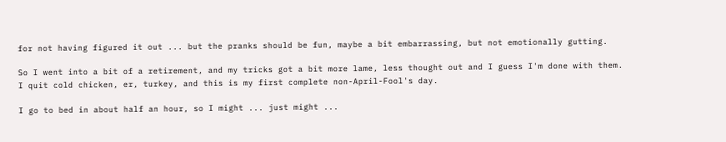for not having figured it out ... but the pranks should be fun, maybe a bit embarrassing, but not emotionally gutting.

So I went into a bit of a retirement, and my tricks got a bit more lame, less thought out and I guess I'm done with them. I quit cold chicken, er, turkey, and this is my first complete non-April-Fool's day.

I go to bed in about half an hour, so I might ... just might ...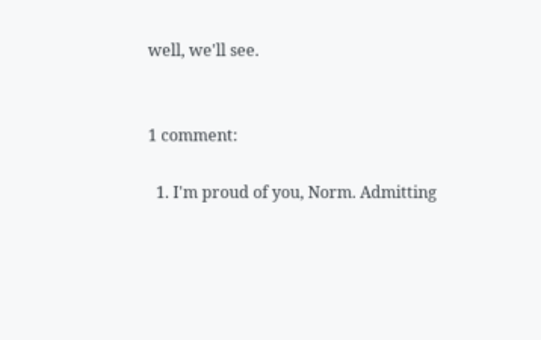well, we'll see.


1 comment:

  1. I'm proud of you, Norm. Admitting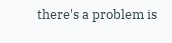there's a problem is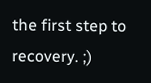the first step to recovery. ;)